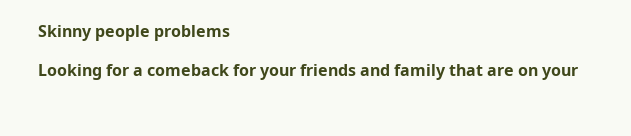Skinny people problems

Looking for a comeback for your friends and family that are on your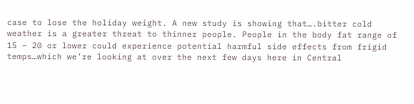case to lose the holiday weight. A new study is showing that….bitter cold weather is a greater threat to thinner people. People in the body fat range of 15 – 20 or lower could experience potential harmful side effects from frigid temps…which we’re looking at over the next few days here in Central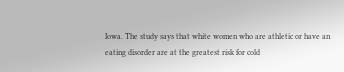Iowa. The study says that white women who are athletic or have an eating disorder are at the greatest risk for cold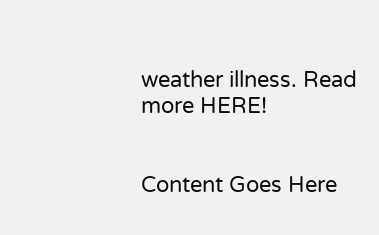weather illness. Read more HERE!


Content Goes Here